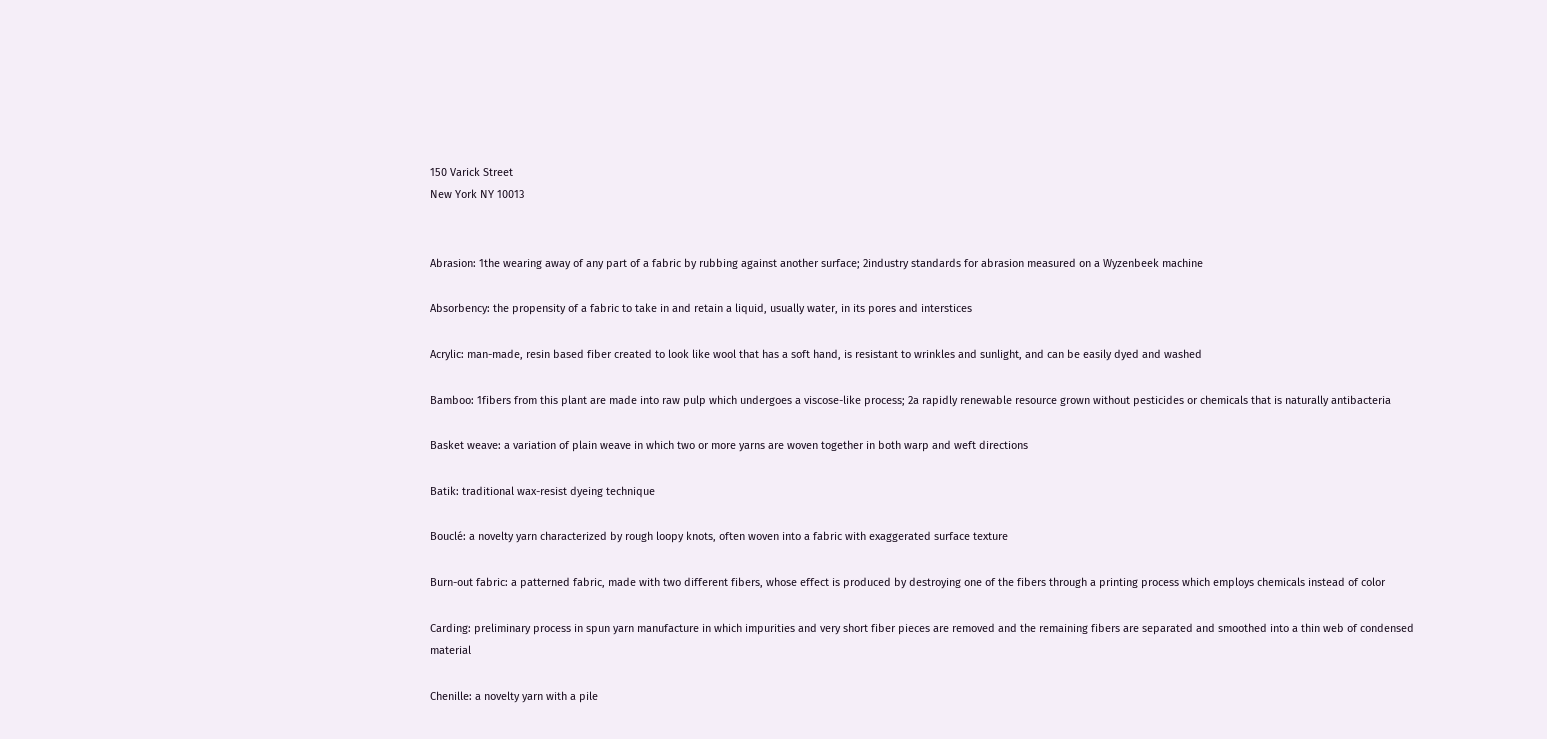150 Varick Street
New York NY 10013


Abrasion: 1the wearing away of any part of a fabric by rubbing against another surface; 2industry standards for abrasion measured on a Wyzenbeek machine

Absorbency: the propensity of a fabric to take in and retain a liquid, usually water, in its pores and interstices

Acrylic: man-made, resin based fiber created to look like wool that has a soft hand, is resistant to wrinkles and sunlight, and can be easily dyed and washed

Bamboo: 1fibers from this plant are made into raw pulp which undergoes a viscose-like process; 2a rapidly renewable resource grown without pesticides or chemicals that is naturally antibacteria

Basket weave: a variation of plain weave in which two or more yarns are woven together in both warp and weft directions

Batik: traditional wax-resist dyeing technique

Bouclé: a novelty yarn characterized by rough loopy knots, often woven into a fabric with exaggerated surface texture

Burn-out fabric: a patterned fabric, made with two different fibers, whose effect is produced by destroying one of the fibers through a printing process which employs chemicals instead of color

Carding: preliminary process in spun yarn manufacture in which impurities and very short fiber pieces are removed and the remaining fibers are separated and smoothed into a thin web of condensed material

Chenille: a novelty yarn with a pile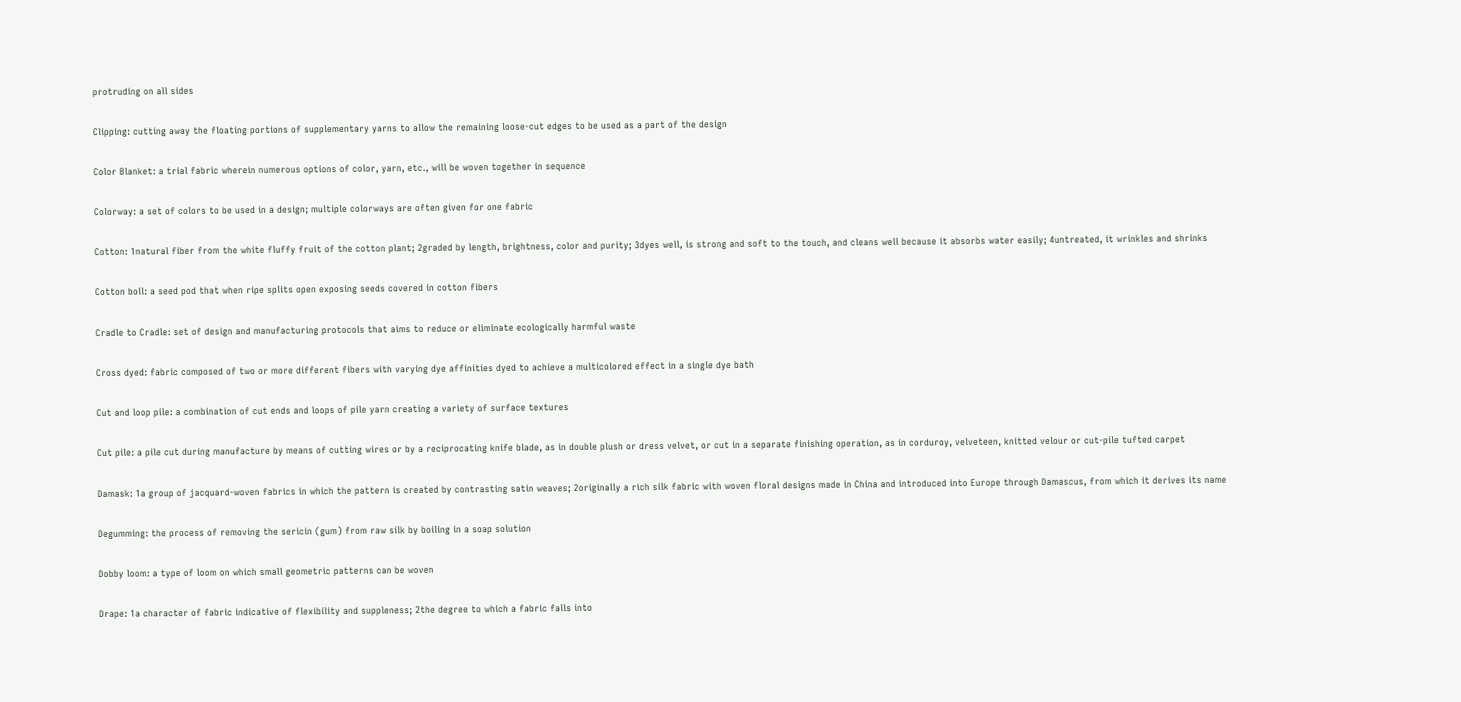protruding on all sides

Clipping: cutting away the floating portions of supplementary yarns to allow the remaining loose-cut edges to be used as a part of the design

Color Blanket: a trial fabric wherein numerous options of color, yarn, etc., will be woven together in sequence

Colorway: a set of colors to be used in a design; multiple colorways are often given for one fabric

Cotton: 1natural fiber from the white fluffy fruit of the cotton plant; 2graded by length, brightness, color and purity; 3dyes well, is strong and soft to the touch, and cleans well because it absorbs water easily; 4untreated, it wrinkles and shrinks

Cotton boll: a seed pod that when ripe splits open exposing seeds covered in cotton fibers

Cradle to Cradle: set of design and manufacturing protocols that aims to reduce or eliminate ecologically harmful waste

Cross dyed: fabric composed of two or more different fibers with varying dye affinities dyed to achieve a multicolored effect in a single dye bath

Cut and loop pile: a combination of cut ends and loops of pile yarn creating a variety of surface textures

Cut pile: a pile cut during manufacture by means of cutting wires or by a reciprocating knife blade, as in double plush or dress velvet, or cut in a separate finishing operation, as in corduroy, velveteen, knitted velour or cut-pile tufted carpet

Damask: 1a group of jacquard-woven fabrics in which the pattern is created by contrasting satin weaves; 2originally a rich silk fabric with woven floral designs made in China and introduced into Europe through Damascus, from which it derives its name

Degumming: the process of removing the sericin (gum) from raw silk by boiling in a soap solution

Dobby loom: a type of loom on which small geometric patterns can be woven

Drape: 1a character of fabric indicative of flexibility and suppleness; 2the degree to which a fabric falls into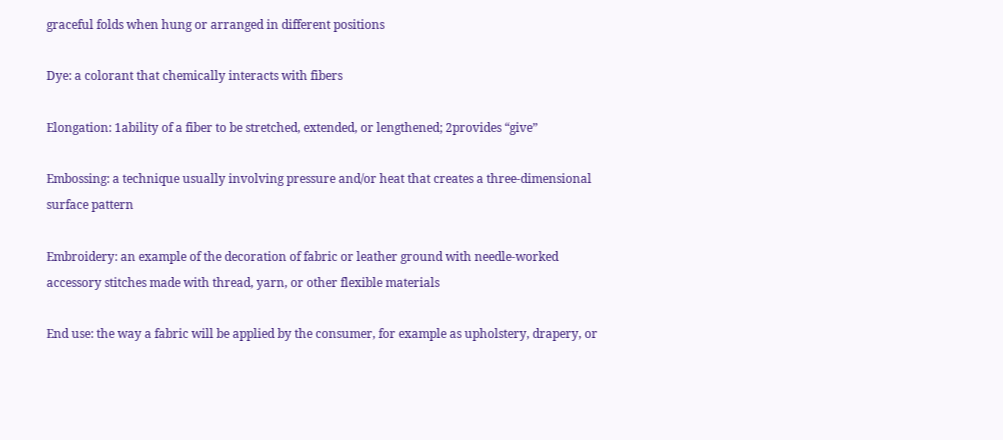graceful folds when hung or arranged in different positions

Dye: a colorant that chemically interacts with fibers

Elongation: 1ability of a fiber to be stretched, extended, or lengthened; 2provides “give”

Embossing: a technique usually involving pressure and/or heat that creates a three-dimensional surface pattern

Embroidery: an example of the decoration of fabric or leather ground with needle-worked accessory stitches made with thread, yarn, or other flexible materials

End use: the way a fabric will be applied by the consumer, for example as upholstery, drapery, or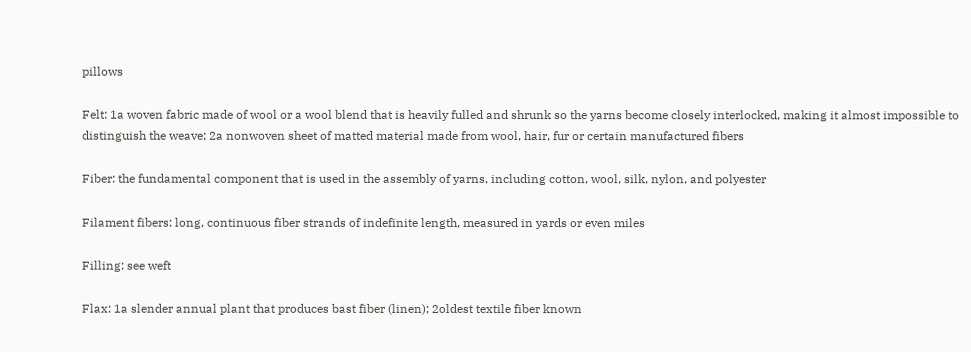pillows

Felt: 1a woven fabric made of wool or a wool blend that is heavily fulled and shrunk so the yarns become closely interlocked, making it almost impossible to distinguish the weave; 2a nonwoven sheet of matted material made from wool, hair, fur or certain manufactured fibers

Fiber: the fundamental component that is used in the assembly of yarns, including cotton, wool, silk, nylon, and polyester

Filament fibers: long, continuous fiber strands of indefinite length, measured in yards or even miles

Filling: see weft

Flax: 1a slender annual plant that produces bast fiber (linen); 2oldest textile fiber known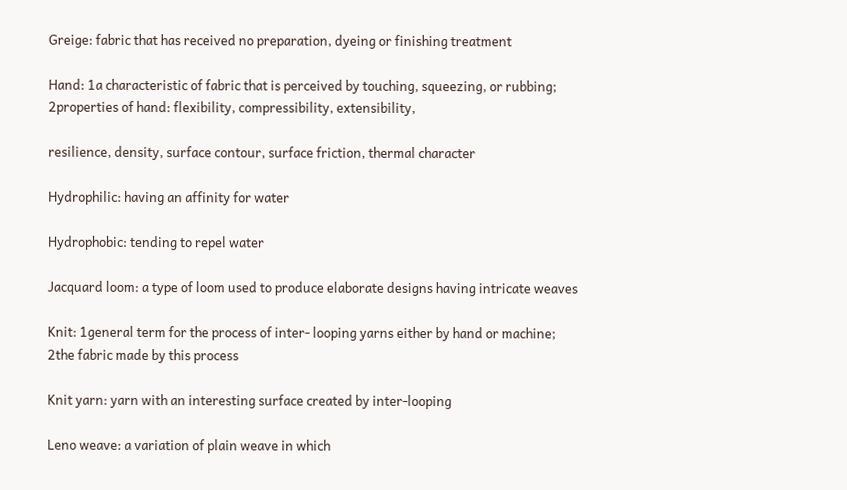Greige: fabric that has received no preparation, dyeing or finishing treatment

Hand: 1a characteristic of fabric that is perceived by touching, squeezing, or rubbing; 2properties of hand: flexibility, compressibility, extensibility,

resilience, density, surface contour, surface friction, thermal character

Hydrophilic: having an affinity for water

Hydrophobic: tending to repel water

Jacquard loom: a type of loom used to produce elaborate designs having intricate weaves

Knit: 1general term for the process of inter- looping yarns either by hand or machine; 2the fabric made by this process

Knit yarn: yarn with an interesting surface created by inter-looping

Leno weave: a variation of plain weave in which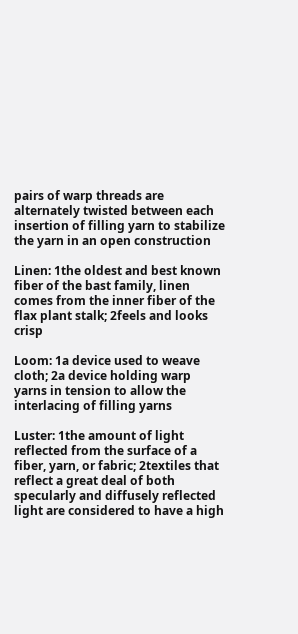pairs of warp threads are alternately twisted between each insertion of filling yarn to stabilize the yarn in an open construction

Linen: 1the oldest and best known fiber of the bast family, linen comes from the inner fiber of the flax plant stalk; 2feels and looks crisp

Loom: 1a device used to weave cloth; 2a device holding warp yarns in tension to allow the interlacing of filling yarns

Luster: 1the amount of light reflected from the surface of a fiber, yarn, or fabric; 2textiles that reflect a great deal of both specularly and diffusely reflected light are considered to have a high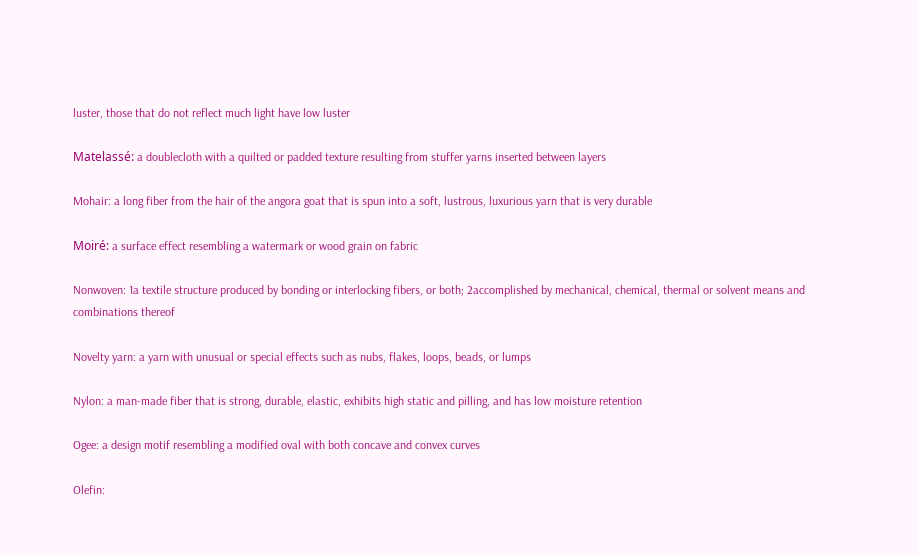luster, those that do not reflect much light have low luster

Matelassé: a doublecloth with a quilted or padded texture resulting from stuffer yarns inserted between layers

Mohair: a long fiber from the hair of the angora goat that is spun into a soft, lustrous, luxurious yarn that is very durable

Moiré: a surface effect resembling a watermark or wood grain on fabric

Nonwoven: 1a textile structure produced by bonding or interlocking fibers, or both; 2accomplished by mechanical, chemical, thermal or solvent means and combinations thereof

Novelty yarn: a yarn with unusual or special effects such as nubs, flakes, loops, beads, or lumps

Nylon: a man-made fiber that is strong, durable, elastic, exhibits high static and pilling, and has low moisture retention

Ogee: a design motif resembling a modified oval with both concave and convex curves

Olefin: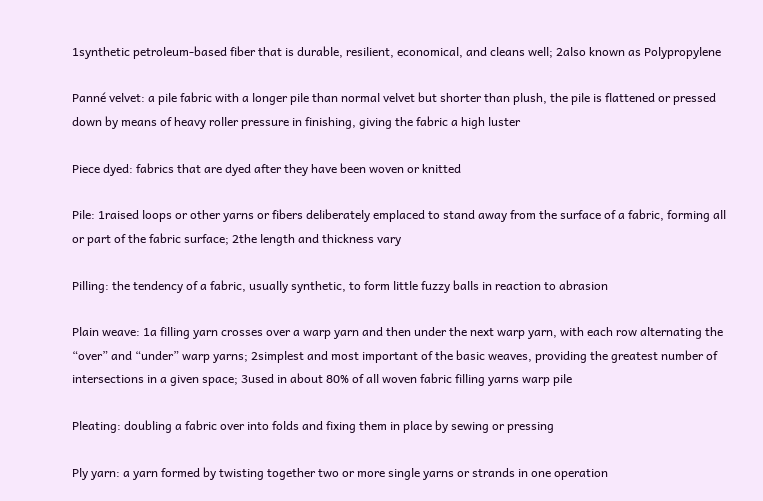1synthetic petroleum-based fiber that is durable, resilient, economical, and cleans well; 2also known as Polypropylene

Panné velvet: a pile fabric with a longer pile than normal velvet but shorter than plush, the pile is flattened or pressed down by means of heavy roller pressure in finishing, giving the fabric a high luster

Piece dyed: fabrics that are dyed after they have been woven or knitted

Pile: 1raised loops or other yarns or fibers deliberately emplaced to stand away from the surface of a fabric, forming all or part of the fabric surface; 2the length and thickness vary

Pilling: the tendency of a fabric, usually synthetic, to form little fuzzy balls in reaction to abrasion

Plain weave: 1a filling yarn crosses over a warp yarn and then under the next warp yarn, with each row alternating the “over” and “under” warp yarns; 2simplest and most important of the basic weaves, providing the greatest number of intersections in a given space; 3used in about 80% of all woven fabric filling yarns warp pile

Pleating: doubling a fabric over into folds and fixing them in place by sewing or pressing

Ply yarn: a yarn formed by twisting together two or more single yarns or strands in one operation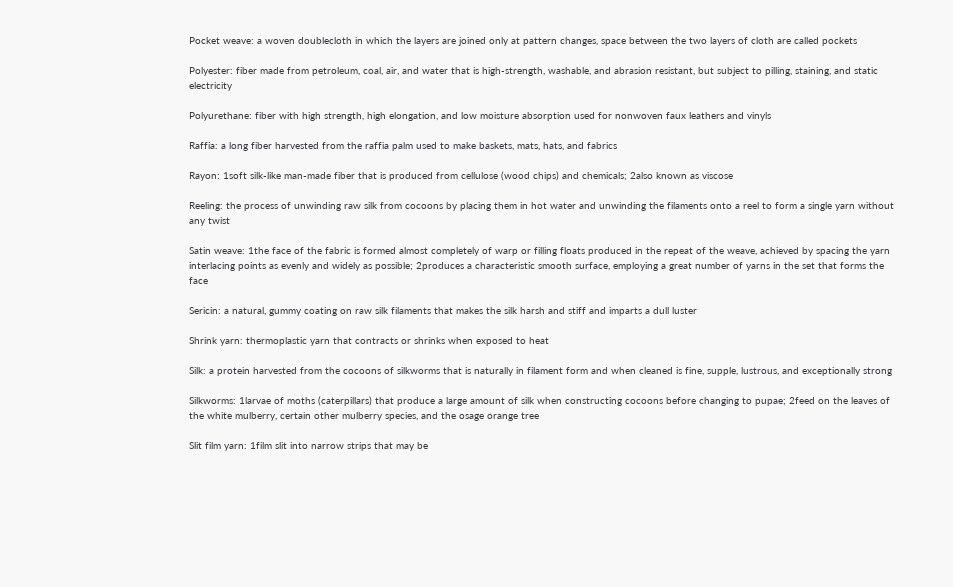Pocket weave: a woven doublecloth in which the layers are joined only at pattern changes, space between the two layers of cloth are called pockets

Polyester: fiber made from petroleum, coal, air, and water that is high-strength, washable, and abrasion resistant, but subject to pilling, staining, and static electricity

Polyurethane: fiber with high strength, high elongation, and low moisture absorption used for nonwoven faux leathers and vinyls

Raffia: a long fiber harvested from the raffia palm used to make baskets, mats, hats, and fabrics

Rayon: 1soft silk-like man-made fiber that is produced from cellulose (wood chips) and chemicals; 2also known as viscose

Reeling: the process of unwinding raw silk from cocoons by placing them in hot water and unwinding the filaments onto a reel to form a single yarn without any twist

Satin weave: 1the face of the fabric is formed almost completely of warp or filling floats produced in the repeat of the weave, achieved by spacing the yarn interlacing points as evenly and widely as possible; 2produces a characteristic smooth surface, employing a great number of yarns in the set that forms the face

Sericin: a natural, gummy coating on raw silk filaments that makes the silk harsh and stiff and imparts a dull luster

Shrink yarn: thermoplastic yarn that contracts or shrinks when exposed to heat

Silk: a protein harvested from the cocoons of silkworms that is naturally in filament form and when cleaned is fine, supple, lustrous, and exceptionally strong

Silkworms: 1larvae of moths (caterpillars) that produce a large amount of silk when constructing cocoons before changing to pupae; 2feed on the leaves of the white mulberry, certain other mulberry species, and the osage orange tree

Slit film yarn: 1film slit into narrow strips that may be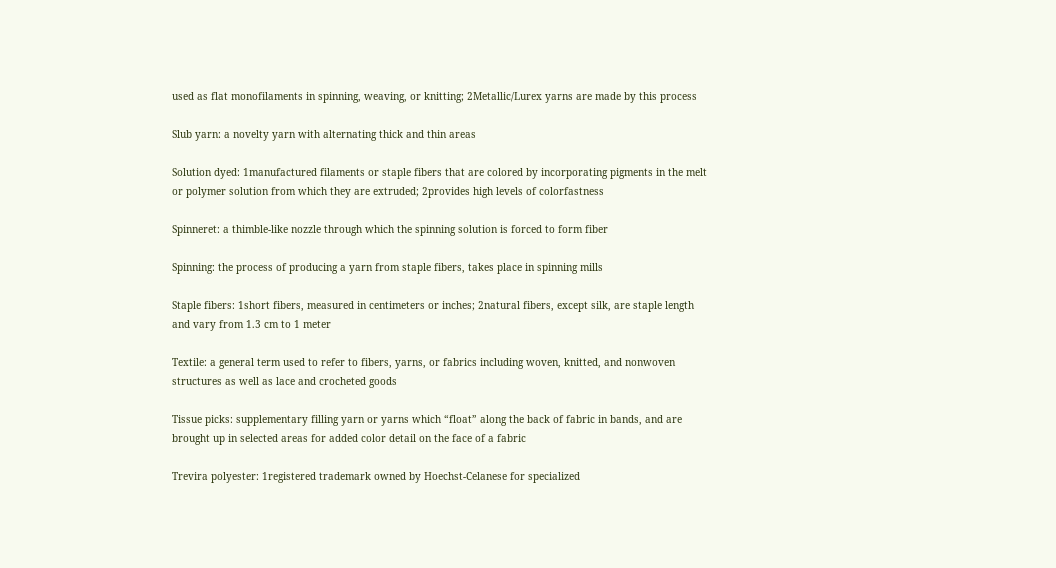used as flat monofilaments in spinning, weaving, or knitting; 2Metallic/Lurex yarns are made by this process

Slub yarn: a novelty yarn with alternating thick and thin areas

Solution dyed: 1manufactured filaments or staple fibers that are colored by incorporating pigments in the melt or polymer solution from which they are extruded; 2provides high levels of colorfastness

Spinneret: a thimble-like nozzle through which the spinning solution is forced to form fiber

Spinning: the process of producing a yarn from staple fibers, takes place in spinning mills

Staple fibers: 1short fibers, measured in centimeters or inches; 2natural fibers, except silk, are staple length and vary from 1.3 cm to 1 meter

Textile: a general term used to refer to fibers, yarns, or fabrics including woven, knitted, and nonwoven structures as well as lace and crocheted goods

Tissue picks: supplementary filling yarn or yarns which “float” along the back of fabric in bands, and are brought up in selected areas for added color detail on the face of a fabric

Trevira polyester: 1registered trademark owned by Hoechst-Celanese for specialized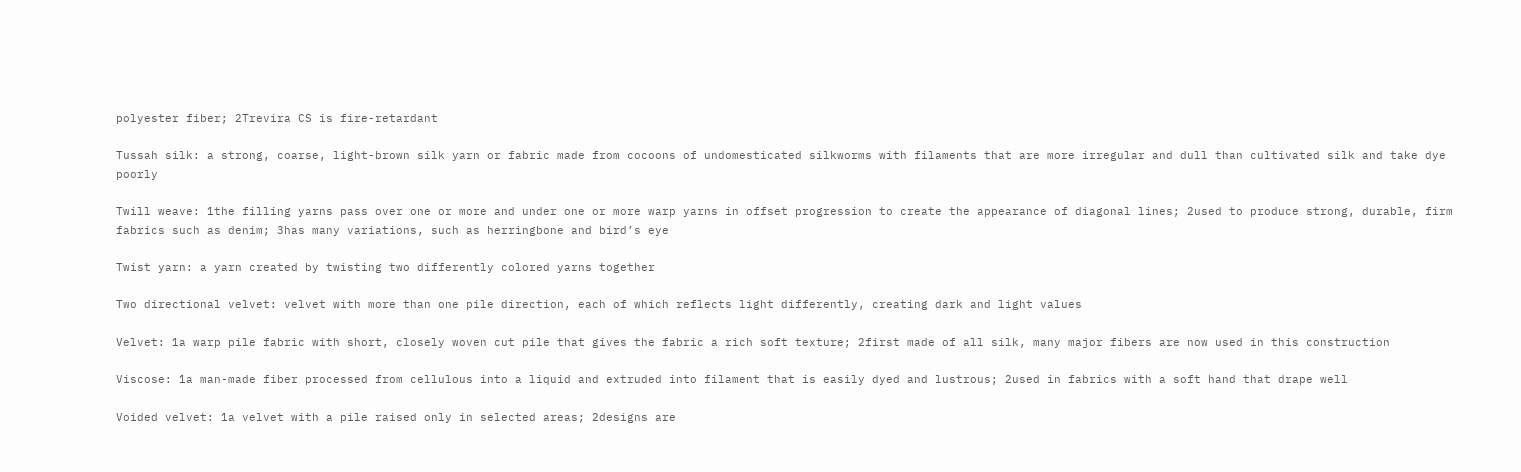polyester fiber; 2Trevira CS is fire-retardant

Tussah silk: a strong, coarse, light-brown silk yarn or fabric made from cocoons of undomesticated silkworms with filaments that are more irregular and dull than cultivated silk and take dye poorly

Twill weave: 1the filling yarns pass over one or more and under one or more warp yarns in offset progression to create the appearance of diagonal lines; 2used to produce strong, durable, firm fabrics such as denim; 3has many variations, such as herringbone and bird’s eye

Twist yarn: a yarn created by twisting two differently colored yarns together

Two directional velvet: velvet with more than one pile direction, each of which reflects light differently, creating dark and light values

Velvet: 1a warp pile fabric with short, closely woven cut pile that gives the fabric a rich soft texture; 2first made of all silk, many major fibers are now used in this construction

Viscose: 1a man-made fiber processed from cellulous into a liquid and extruded into filament that is easily dyed and lustrous; 2used in fabrics with a soft hand that drape well

Voided velvet: 1a velvet with a pile raised only in selected areas; 2designs are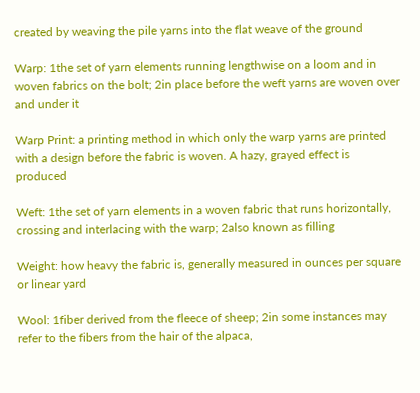created by weaving the pile yarns into the flat weave of the ground

Warp: 1the set of yarn elements running lengthwise on a loom and in woven fabrics on the bolt; 2in place before the weft yarns are woven over and under it

Warp Print: a printing method in which only the warp yarns are printed with a design before the fabric is woven. A hazy, grayed effect is produced

Weft: 1the set of yarn elements in a woven fabric that runs horizontally, crossing and interlacing with the warp; 2also known as filling

Weight: how heavy the fabric is, generally measured in ounces per square or linear yard

Wool: 1fiber derived from the fleece of sheep; 2in some instances may refer to the fibers from the hair of the alpaca,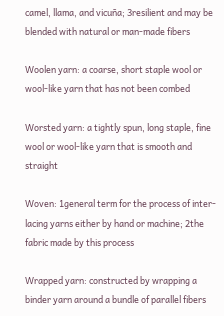camel, llama, and vicuña; 3resilient and may be blended with natural or man-made fibers

Woolen yarn: a coarse, short staple wool or wool-like yarn that has not been combed

Worsted yarn: a tightly spun, long staple, fine wool or wool-like yarn that is smooth and straight

Woven: 1general term for the process of inter- lacing yarns either by hand or machine; 2the fabric made by this process

Wrapped yarn: constructed by wrapping a binder yarn around a bundle of parallel fibers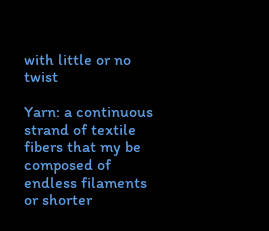with little or no twist

Yarn: a continuous strand of textile fibers that my be composed of endless filaments or shorter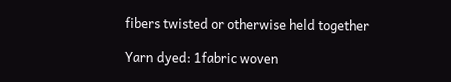fibers twisted or otherwise held together

Yarn dyed: 1fabric woven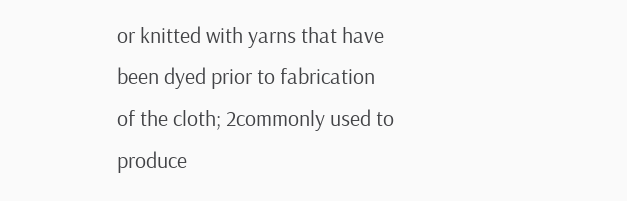or knitted with yarns that have been dyed prior to fabrication of the cloth; 2commonly used to produce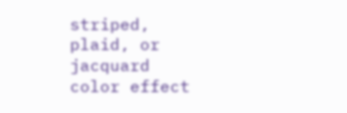striped, plaid, or jacquard color effect